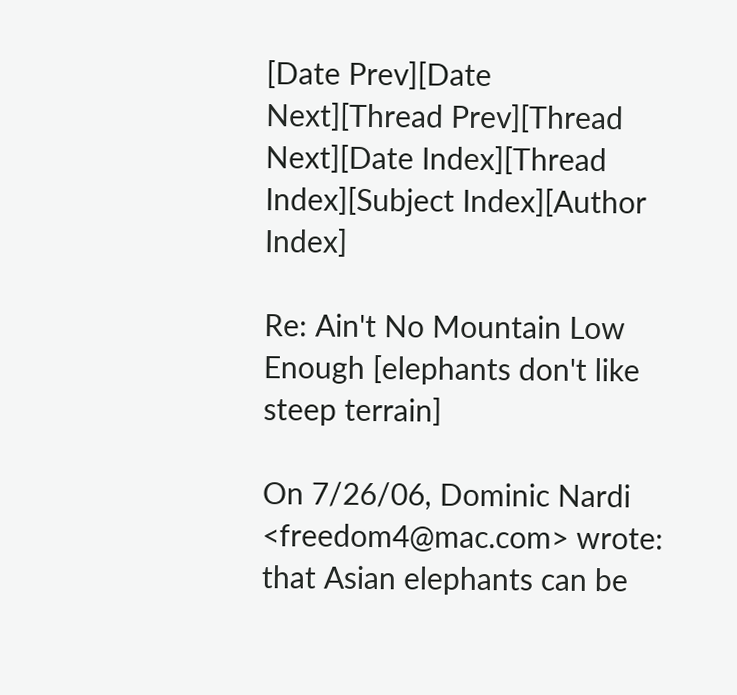[Date Prev][Date Next][Thread Prev][Thread Next][Date Index][Thread Index][Subject Index][Author Index]

Re: Ain't No Mountain Low Enough [elephants don't like steep terrain]

On 7/26/06, Dominic Nardi <freedom4@mac.com> wrote:
that Asian elephants can be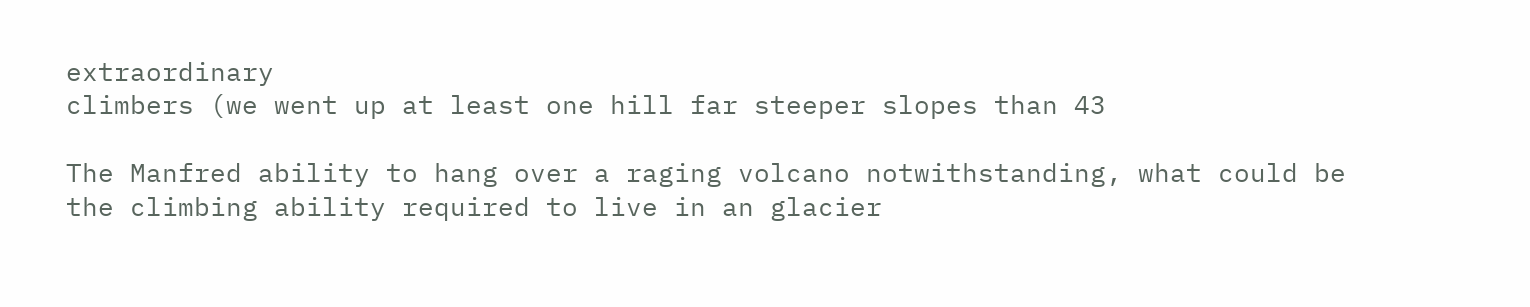extraordinary
climbers (we went up at least one hill far steeper slopes than 43

The Manfred ability to hang over a raging volcano notwithstanding, what could be the climbing ability required to live in an glacier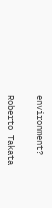environment?


Roberto Takata